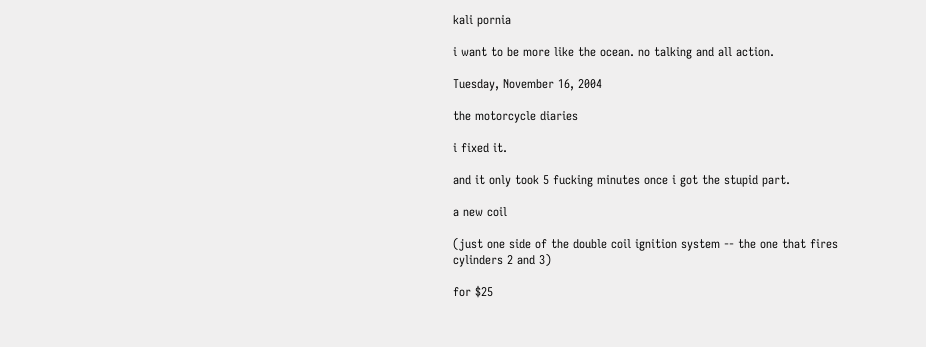kali pornia

i want to be more like the ocean. no talking and all action.

Tuesday, November 16, 2004

the motorcycle diaries

i fixed it.

and it only took 5 fucking minutes once i got the stupid part.

a new coil

(just one side of the double coil ignition system -- the one that fires cylinders 2 and 3)

for $25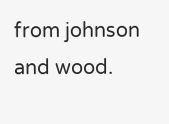from johnson and wood.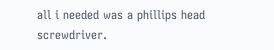all i needed was a phillips head screwdriver.